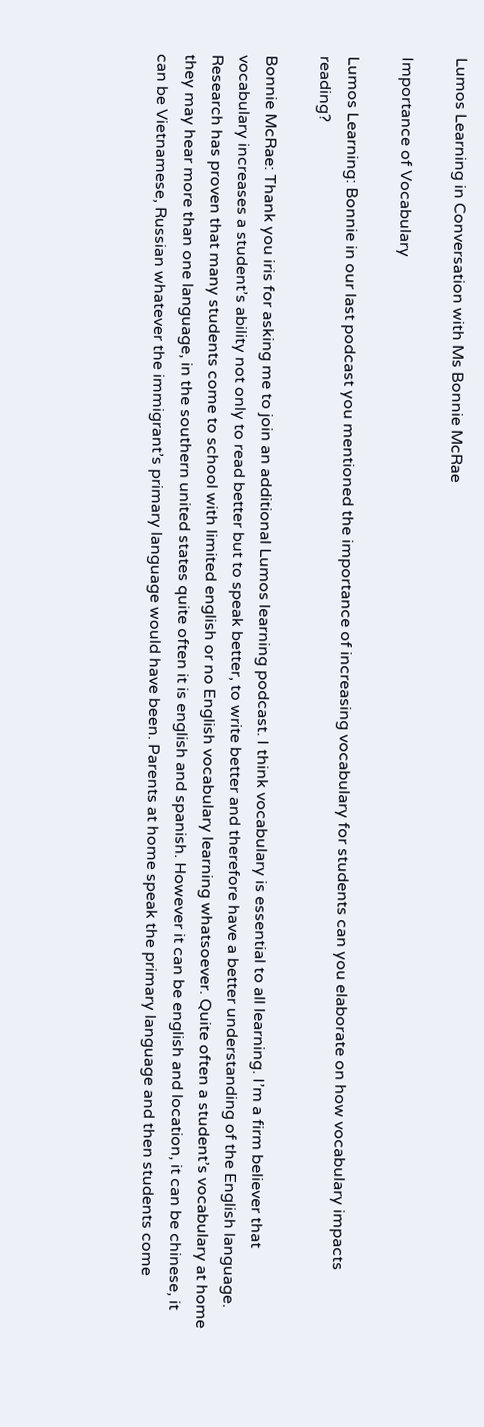Lumos Learning in Conversation with Ms Bonnie McRae

Importance of Vocabulary

Lumos Learning: Bonnie in our last podcast you mentioned the importance of increasing vocabulary for students can you elaborate on how vocabulary impacts reading?

Bonnie McRae: Thank you iris for asking me to join an additional Lumos learning podcast. I think vocabulary is essential to all learning. I’m a firm believer that vocabulary increases a student’s ability not only to read better but to speak better, to write better and therefore have a better understanding of the English language. Research has proven that many students come to school with limited english or no English vocabulary learning whatsoever. Quite often a student’s vocabulary at home they may hear more than one language, in the southern united states quite often it is english and spanish. However it can be english and location, it can be chinese, it can be Vietnamese, Russian whatever the immigrant’s primary language would have been. Parents at home speak the primary language and then students come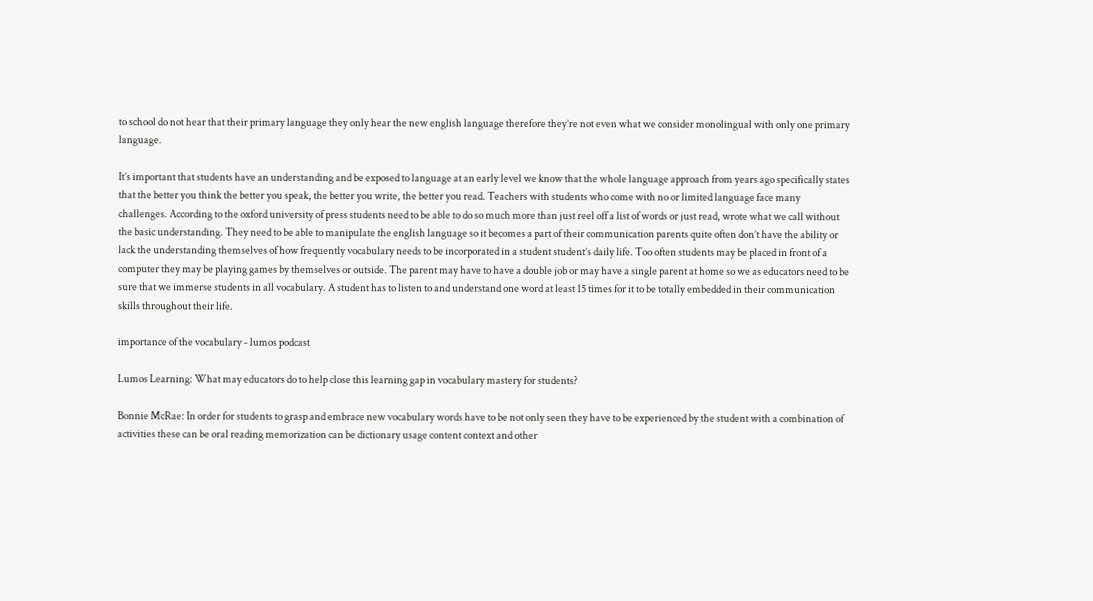to school do not hear that their primary language they only hear the new english language therefore they’re not even what we consider monolingual with only one primary language.

It’s important that students have an understanding and be exposed to language at an early level we know that the whole language approach from years ago specifically states that the better you think the better you speak, the better you write, the better you read. Teachers with students who come with no or limited language face many challenges. According to the oxford university of press students need to be able to do so much more than just reel off a list of words or just read, wrote what we call without the basic understanding. They need to be able to manipulate the english language so it becomes a part of their communication parents quite often don’t have the ability or lack the understanding themselves of how frequently vocabulary needs to be incorporated in a student student’s daily life. Too often students may be placed in front of a computer they may be playing games by themselves or outside. The parent may have to have a double job or may have a single parent at home so we as educators need to be sure that we immerse students in all vocabulary. A student has to listen to and understand one word at least 15 times for it to be totally embedded in their communication skills throughout their life.

importance of the vocabulary - lumos podcast

Lumos Learning: What may educators do to help close this learning gap in vocabulary mastery for students?

Bonnie McRae: In order for students to grasp and embrace new vocabulary words have to be not only seen they have to be experienced by the student with a combination of activities these can be oral reading memorization can be dictionary usage content context and other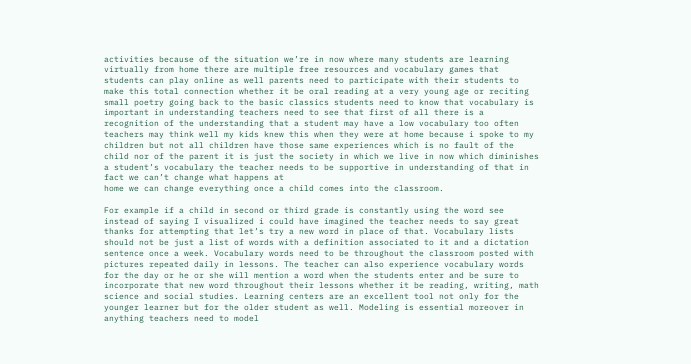activities because of the situation we’re in now where many students are learning virtually from home there are multiple free resources and vocabulary games that students can play online as well parents need to participate with their students to make this total connection whether it be oral reading at a very young age or reciting small poetry going back to the basic classics students need to know that vocabulary is important in understanding teachers need to see that first of all there is a recognition of the understanding that a student may have a low vocabulary too often teachers may think well my kids knew this when they were at home because i spoke to my children but not all children have those same experiences which is no fault of the child nor of the parent it is just the society in which we live in now which diminishes a student’s vocabulary the teacher needs to be supportive in understanding of that in fact we can’t change what happens at
home we can change everything once a child comes into the classroom.

For example if a child in second or third grade is constantly using the word see instead of saying I visualized i could have imagined the teacher needs to say great thanks for attempting that let’s try a new word in place of that. Vocabulary lists should not be just a list of words with a definition associated to it and a dictation sentence once a week. Vocabulary words need to be throughout the classroom posted with pictures repeated daily in lessons. The teacher can also experience vocabulary words for the day or he or she will mention a word when the students enter and be sure to incorporate that new word throughout their lessons whether it be reading, writing, math science and social studies. Learning centers are an excellent tool not only for the younger learner but for the older student as well. Modeling is essential moreover in anything teachers need to model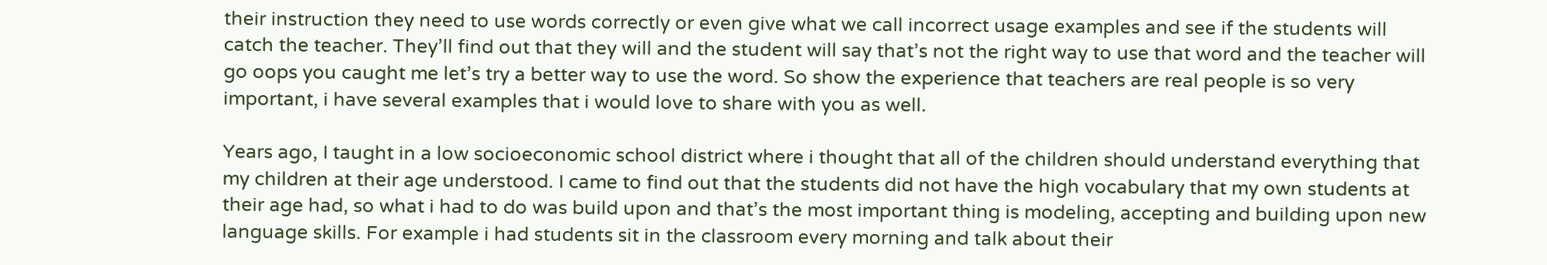their instruction they need to use words correctly or even give what we call incorrect usage examples and see if the students will catch the teacher. They’ll find out that they will and the student will say that’s not the right way to use that word and the teacher will go oops you caught me let’s try a better way to use the word. So show the experience that teachers are real people is so very important, i have several examples that i would love to share with you as well.

Years ago, I taught in a low socioeconomic school district where i thought that all of the children should understand everything that my children at their age understood. I came to find out that the students did not have the high vocabulary that my own students at their age had, so what i had to do was build upon and that’s the most important thing is modeling, accepting and building upon new language skills. For example i had students sit in the classroom every morning and talk about their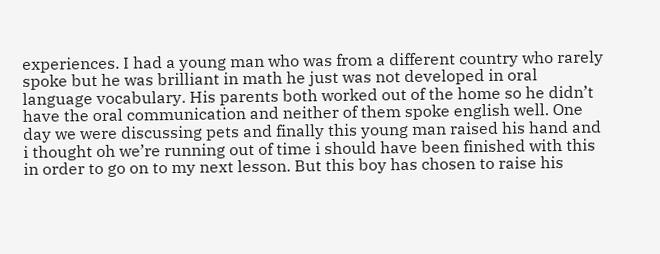experiences. I had a young man who was from a different country who rarely spoke but he was brilliant in math he just was not developed in oral language vocabulary. His parents both worked out of the home so he didn’t have the oral communication and neither of them spoke english well. One day we were discussing pets and finally this young man raised his hand and i thought oh we’re running out of time i should have been finished with this in order to go on to my next lesson. But this boy has chosen to raise his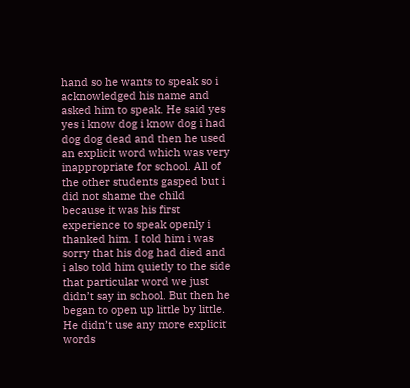hand so he wants to speak so i acknowledged his name and asked him to speak. He said yes yes i know dog i know dog i had dog dog dead and then he used an explicit word which was very inappropriate for school. All of the other students gasped but i did not shame the child because it was his first experience to speak openly i thanked him. I told him i was sorry that his dog had died and i also told him quietly to the side that particular word we just didn’t say in school. But then he began to open up little by little. He didn’t use any more explicit words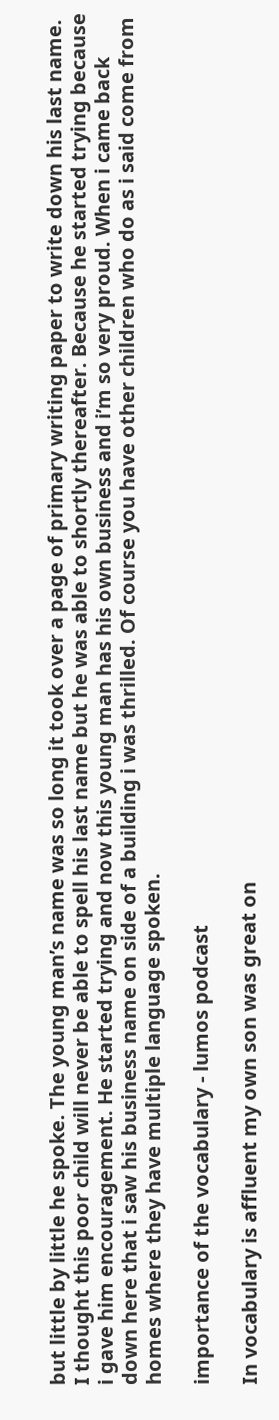but little by little he spoke. The young man’s name was so long it took over a page of primary writing paper to write down his last name. I thought this poor child will never be able to spell his last name but he was able to shortly thereafter. Because he started trying because i gave him encouragement. He started trying and now this young man has his own business and i’m so very proud. When i came back down here that i saw his business name on side of a building i was thrilled. Of course you have other children who do as i said come from homes where they have multiple language spoken.

importance of the vocabulary - lumos podcast

In vocabulary is affluent my own son was great on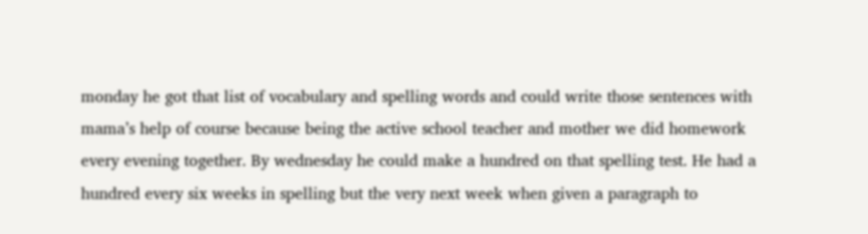monday he got that list of vocabulary and spelling words and could write those sentences with mama’s help of course because being the active school teacher and mother we did homework every evening together. By wednesday he could make a hundred on that spelling test. He had a hundred every six weeks in spelling but the very next week when given a paragraph to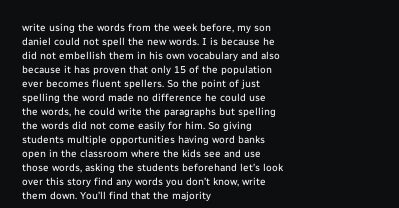write using the words from the week before, my son daniel could not spell the new words. I is because he did not embellish them in his own vocabulary and also because it has proven that only 15 of the population ever becomes fluent spellers. So the point of just spelling the word made no difference he could use the words, he could write the paragraphs but spelling the words did not come easily for him. So giving students multiple opportunities having word banks open in the classroom where the kids see and use those words, asking the students beforehand let’s look over this story find any words you don’t know, write them down. You’ll find that the majority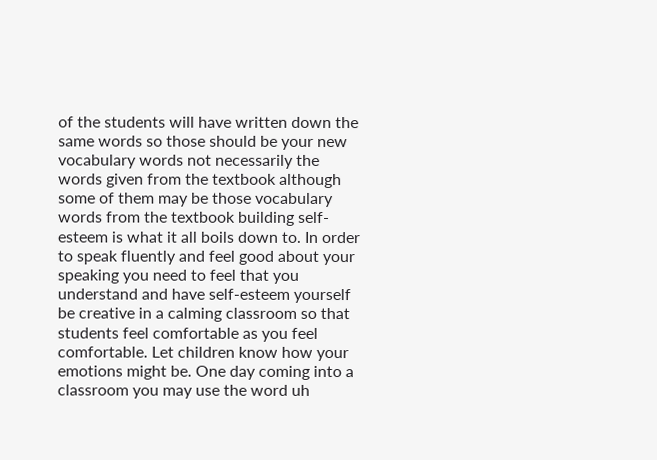of the students will have written down the same words so those should be your new vocabulary words not necessarily the words given from the textbook although some of them may be those vocabulary words from the textbook building self-esteem is what it all boils down to. In order to speak fluently and feel good about your speaking you need to feel that you understand and have self-esteem yourself be creative in a calming classroom so that students feel comfortable as you feel comfortable. Let children know how your emotions might be. One day coming into a classroom you may use the word uh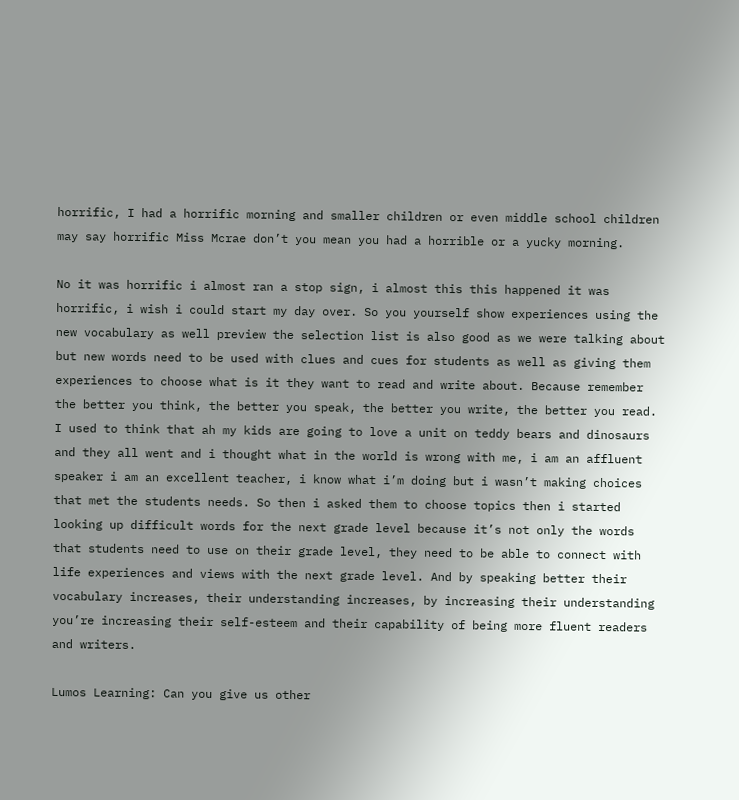horrific, I had a horrific morning and smaller children or even middle school children may say horrific Miss Mcrae don’t you mean you had a horrible or a yucky morning.

No it was horrific i almost ran a stop sign, i almost this this happened it was horrific, i wish i could start my day over. So you yourself show experiences using the new vocabulary as well preview the selection list is also good as we were talking about but new words need to be used with clues and cues for students as well as giving them experiences to choose what is it they want to read and write about. Because remember the better you think, the better you speak, the better you write, the better you read. I used to think that ah my kids are going to love a unit on teddy bears and dinosaurs and they all went and i thought what in the world is wrong with me, i am an affluent speaker i am an excellent teacher, i know what i’m doing but i wasn’t making choices that met the students needs. So then i asked them to choose topics then i started looking up difficult words for the next grade level because it’s not only the words that students need to use on their grade level, they need to be able to connect with life experiences and views with the next grade level. And by speaking better their vocabulary increases, their understanding increases, by increasing their understanding you’re increasing their self-esteem and their capability of being more fluent readers and writers.

Lumos Learning: Can you give us other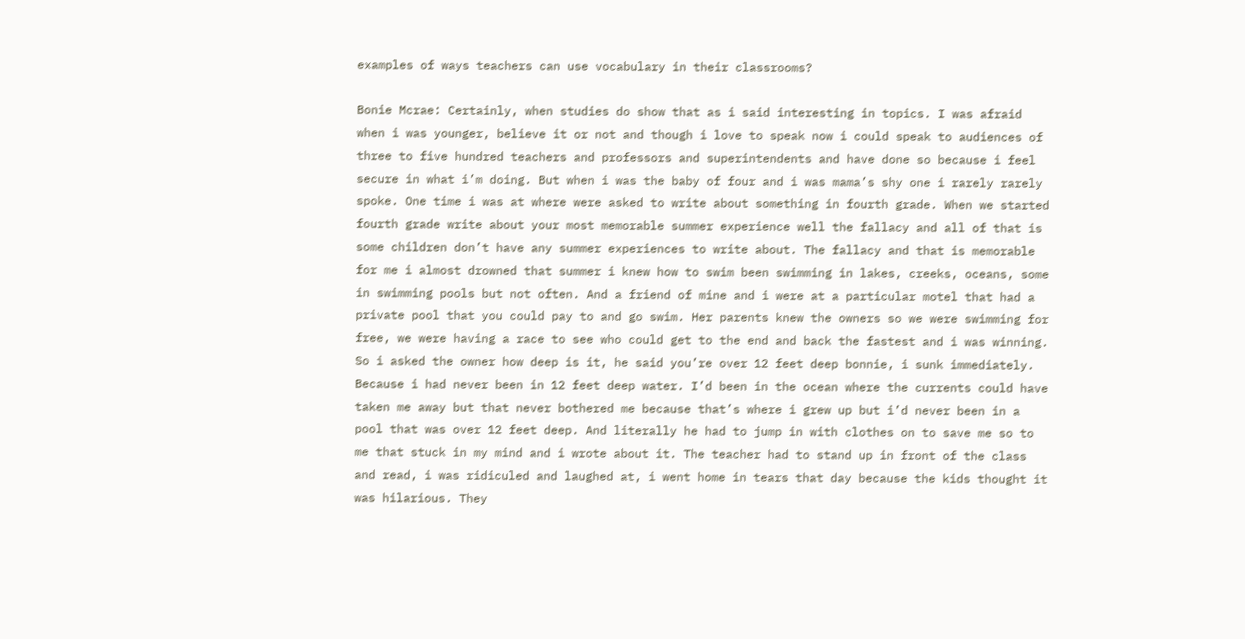examples of ways teachers can use vocabulary in their classrooms?

Bonie Mcrae: Certainly, when studies do show that as i said interesting in topics. I was afraid when i was younger, believe it or not and though i love to speak now i could speak to audiences of three to five hundred teachers and professors and superintendents and have done so because i feel secure in what i’m doing. But when i was the baby of four and i was mama’s shy one i rarely rarely spoke. One time i was at where were asked to write about something in fourth grade. When we started fourth grade write about your most memorable summer experience well the fallacy and all of that is some children don’t have any summer experiences to write about. The fallacy and that is memorable for me i almost drowned that summer i knew how to swim been swimming in lakes, creeks, oceans, some in swimming pools but not often. And a friend of mine and i were at a particular motel that had a private pool that you could pay to and go swim. Her parents knew the owners so we were swimming for free, we were having a race to see who could get to the end and back the fastest and i was winning. So i asked the owner how deep is it, he said you’re over 12 feet deep bonnie, i sunk immediately. Because i had never been in 12 feet deep water. I’d been in the ocean where the currents could have taken me away but that never bothered me because that’s where i grew up but i’d never been in a pool that was over 12 feet deep. And literally he had to jump in with clothes on to save me so to me that stuck in my mind and i wrote about it. The teacher had to stand up in front of the class and read, i was ridiculed and laughed at, i went home in tears that day because the kids thought it was hilarious. They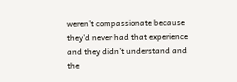weren’t compassionate because they’d never had that experience and they didn’t understand and the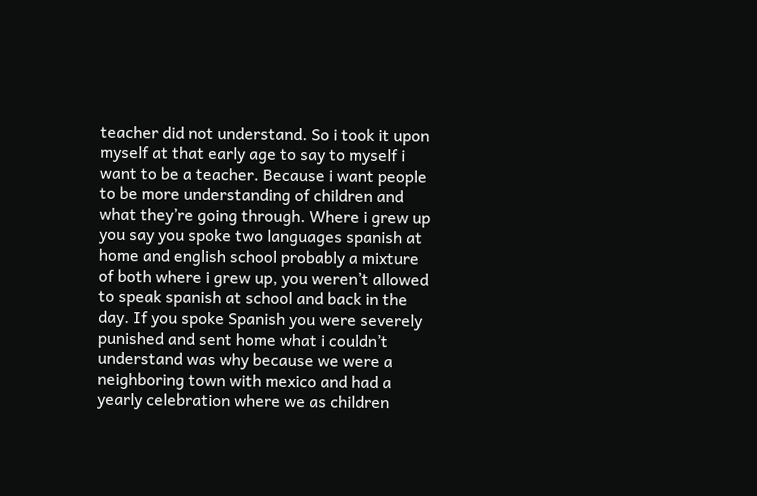teacher did not understand. So i took it upon myself at that early age to say to myself i want to be a teacher. Because i want people to be more understanding of children and what they’re going through. Where i grew up you say you spoke two languages spanish at home and english school probably a mixture of both where i grew up, you weren’t allowed to speak spanish at school and back in the day. If you spoke Spanish you were severely punished and sent home what i couldn’t understand was why because we were a neighboring town with mexico and had a yearly celebration where we as children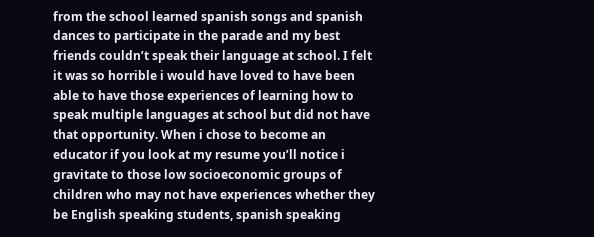from the school learned spanish songs and spanish dances to participate in the parade and my best friends couldn’t speak their language at school. I felt it was so horrible i would have loved to have been able to have those experiences of learning how to speak multiple languages at school but did not have that opportunity. When i chose to become an educator if you look at my resume you’ll notice i gravitate to those low socioeconomic groups of children who may not have experiences whether they be English speaking students, spanish speaking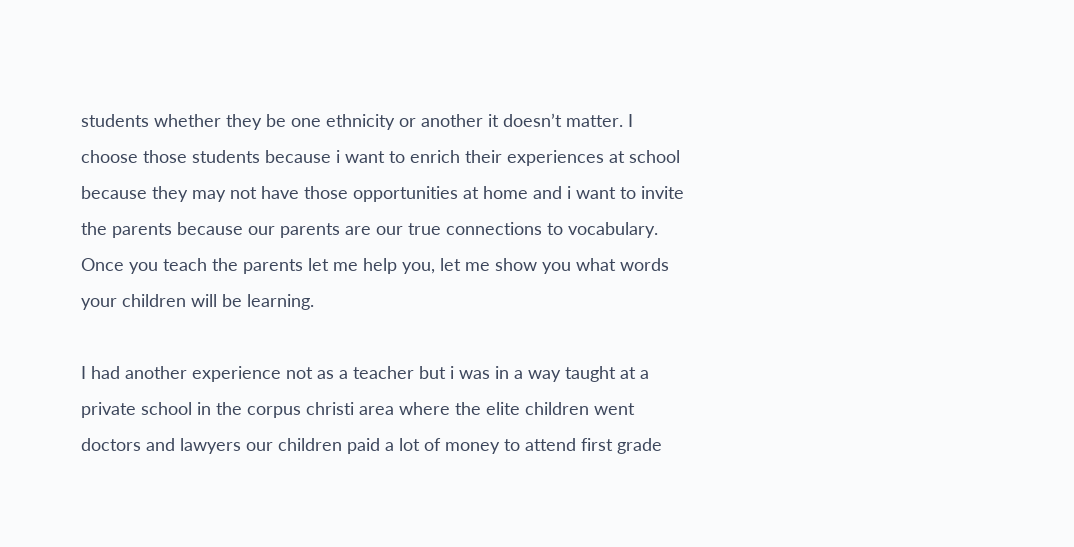students whether they be one ethnicity or another it doesn’t matter. I choose those students because i want to enrich their experiences at school because they may not have those opportunities at home and i want to invite the parents because our parents are our true connections to vocabulary. Once you teach the parents let me help you, let me show you what words your children will be learning.

I had another experience not as a teacher but i was in a way taught at a private school in the corpus christi area where the elite children went doctors and lawyers our children paid a lot of money to attend first grade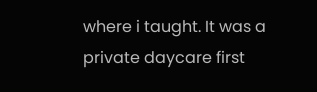where i taught. It was a private daycare first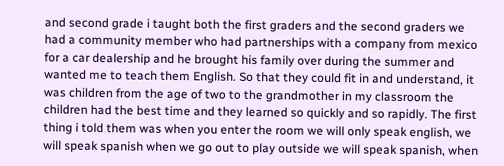and second grade i taught both the first graders and the second graders we had a community member who had partnerships with a company from mexico for a car dealership and he brought his family over during the summer and wanted me to teach them English. So that they could fit in and understand, it was children from the age of two to the grandmother in my classroom the children had the best time and they learned so quickly and so rapidly. The first thing i told them was when you enter the room we will only speak english, we will speak spanish when we go out to play outside we will speak spanish, when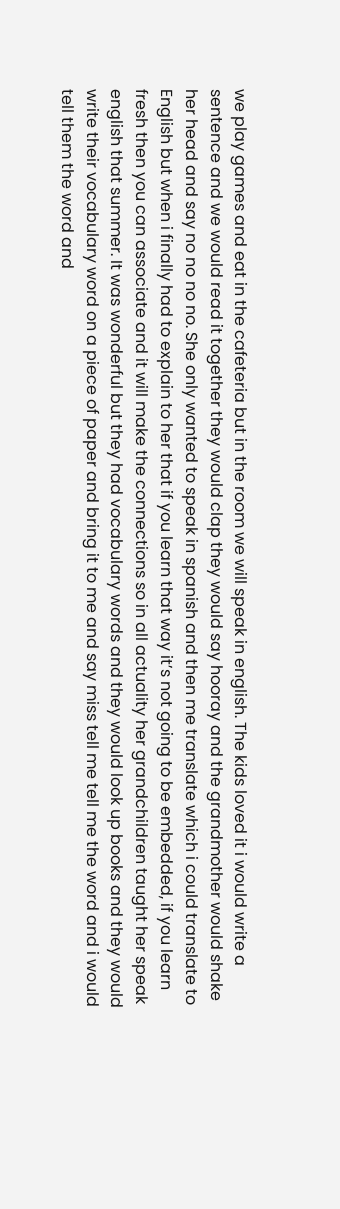we play games and eat in the cafeteria but in the room we will speak in english. The kids loved it i would write a sentence and we would read it together they would clap they would say hooray and the grandmother would shake her head and say no no no no. She only wanted to speak in spanish and then me translate which i could translate to English but when i finally had to explain to her that if you learn that way it’s not going to be embedded, if you learn fresh then you can associate and it will make the connections so in all actuality her grandchildren taught her speak english that summer. It was wonderful but they had vocabulary words and they would look up books and they would write their vocabulary word on a piece of paper and bring it to me and say miss tell me tell me the word and i would tell them the word and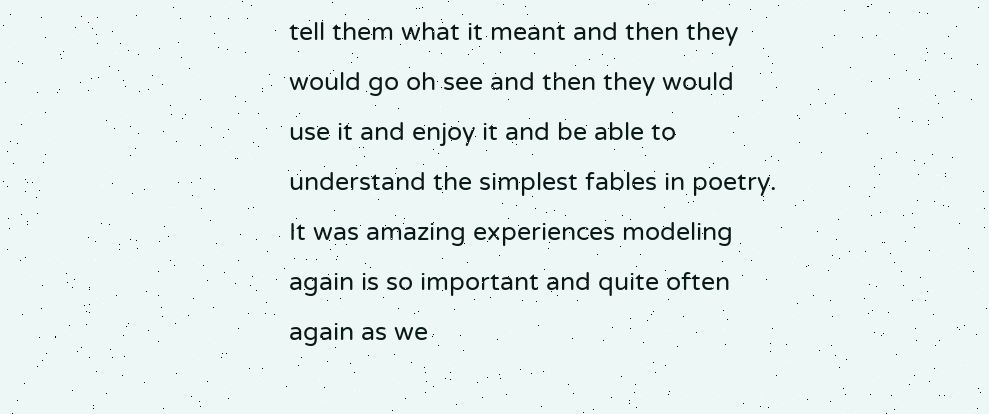tell them what it meant and then they would go oh see and then they would use it and enjoy it and be able to understand the simplest fables in poetry. It was amazing experiences modeling again is so important and quite often again as we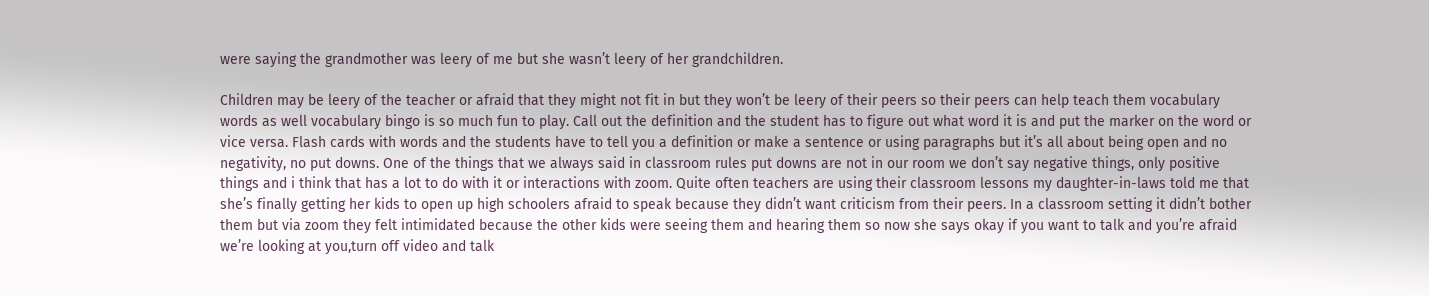were saying the grandmother was leery of me but she wasn’t leery of her grandchildren.

Children may be leery of the teacher or afraid that they might not fit in but they won’t be leery of their peers so their peers can help teach them vocabulary words as well vocabulary bingo is so much fun to play. Call out the definition and the student has to figure out what word it is and put the marker on the word or vice versa. Flash cards with words and the students have to tell you a definition or make a sentence or using paragraphs but it’s all about being open and no negativity, no put downs. One of the things that we always said in classroom rules put downs are not in our room we don’t say negative things, only positive things and i think that has a lot to do with it or interactions with zoom. Quite often teachers are using their classroom lessons my daughter-in-laws told me that she’s finally getting her kids to open up high schoolers afraid to speak because they didn’t want criticism from their peers. In a classroom setting it didn’t bother them but via zoom they felt intimidated because the other kids were seeing them and hearing them so now she says okay if you want to talk and you’re afraid we’re looking at you,turn off video and talk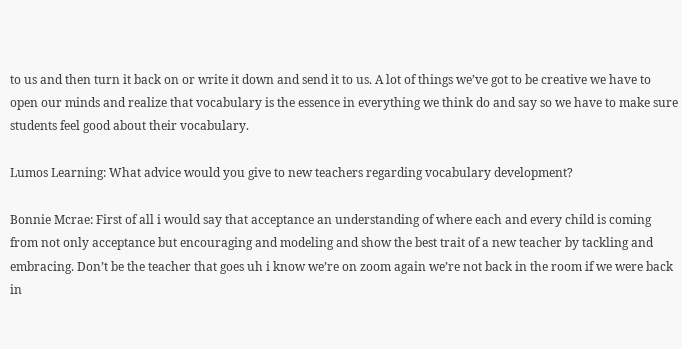to us and then turn it back on or write it down and send it to us. A lot of things we’ve got to be creative we have to open our minds and realize that vocabulary is the essence in everything we think do and say so we have to make sure students feel good about their vocabulary.

Lumos Learning: What advice would you give to new teachers regarding vocabulary development?

Bonnie Mcrae: First of all i would say that acceptance an understanding of where each and every child is coming from not only acceptance but encouraging and modeling and show the best trait of a new teacher by tackling and embracing. Don’t be the teacher that goes uh i know we’re on zoom again we’re not back in the room if we were back in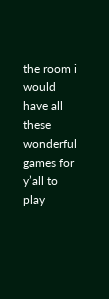the room i would have all these wonderful games for y’all to play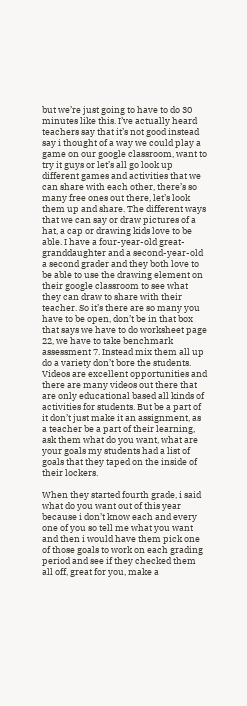but we’re just going to have to do 30 minutes like this. I’ve actually heard teachers say that it’s not good instead say i thought of a way we could play a game on our google classroom, want to try it guys or let’s all go look up different games and activities that we can share with each other, there’s so many free ones out there, let’s look them up and share. The different ways that we can say or draw pictures of a hat, a cap or drawing kids love to be able. I have a four-year-old great-granddaughter and a second-year-old a second grader and they both love to be able to use the drawing element on their google classroom to see what they can draw to share with their teacher. So it’s there are so many you have to be open, don’t be in that box that says we have to do worksheet page 22, we have to take benchmark assessment 7. Instead mix them all up do a variety don’t bore the students. Videos are excellent opportunities and there are many videos out there that are only educational based all kinds of activities for students. But be a part of it don’t just make it an assignment, as a teacher be a part of their learning, ask them what do you want, what are your goals my students had a list of goals that they taped on the inside of their lockers.

When they started fourth grade, i said what do you want out of this year because i don’t know each and every one of you so tell me what you want and then i would have them pick one of those goals to work on each grading period and see if they checked them all off, great for you, make a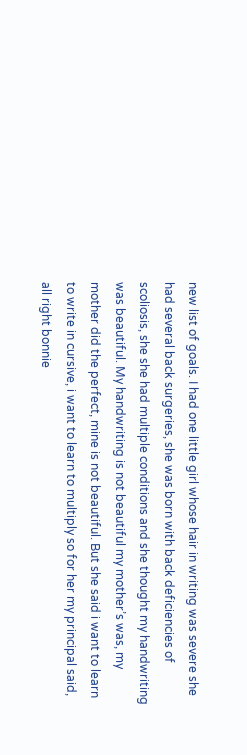new list of goals. I had one little girl whose hair in writing was severe she had several back surgeries, she was born with back deficiencies of scoliosis, she she had multiple conditions and she thought my handwriting was beautiful. My handwriting is not beautiful my mother’s was, my mother did the perfect, mine is not beautiful. But she said i want to learn to write in cursive, i want to learn to multiply so for her my principal said, all right bonnie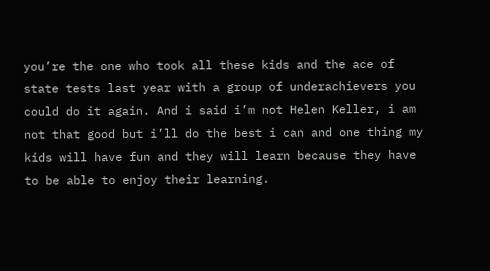you’re the one who took all these kids and the ace of state tests last year with a group of underachievers you could do it again. And i said i’m not Helen Keller, i am not that good but i’ll do the best i can and one thing my kids will have fun and they will learn because they have to be able to enjoy their learning.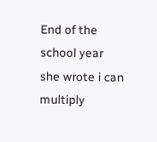End of the school year she wrote i can multiply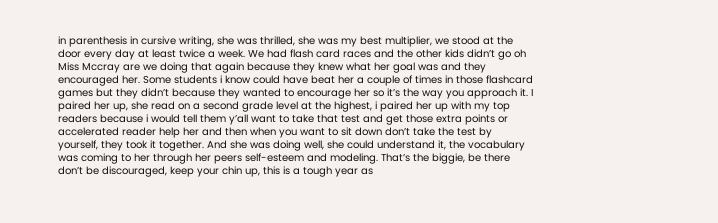in parenthesis in cursive writing, she was thrilled, she was my best multiplier, we stood at the door every day at least twice a week. We had flash card races and the other kids didn’t go oh Miss Mccray are we doing that again because they knew what her goal was and they encouraged her. Some students i know could have beat her a couple of times in those flashcard games but they didn’t because they wanted to encourage her so it’s the way you approach it. I paired her up, she read on a second grade level at the highest, i paired her up with my top readers because i would tell them y’all want to take that test and get those extra points or accelerated reader help her and then when you want to sit down don’t take the test by yourself, they took it together. And she was doing well, she could understand it, the vocabulary was coming to her through her peers self-esteem and modeling. That’s the biggie, be there don’t be discouraged, keep your chin up, this is a tough year as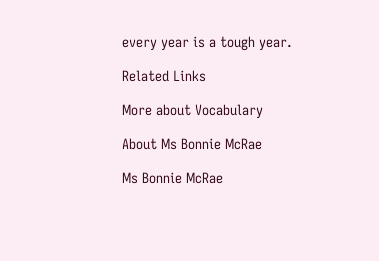every year is a tough year.

Related Links

More about Vocabulary

About Ms Bonnie McRae

Ms Bonnie McRae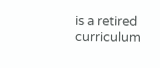is a retired curriculum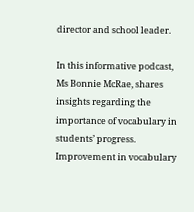director and school leader.

In this informative podcast, Ms Bonnie McRae, shares insights regarding the importance of vocabulary in students’ progress. Improvement in vocabulary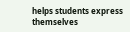helps students express themselves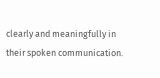clearly and meaningfully in their spoken communication.